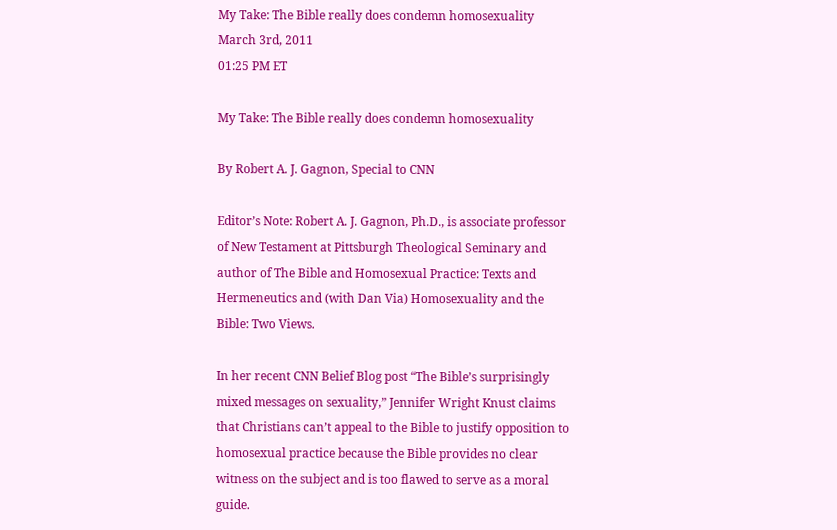My Take: The Bible really does condemn homosexuality
March 3rd, 2011
01:25 PM ET

My Take: The Bible really does condemn homosexuality

By Robert A. J. Gagnon, Special to CNN

Editor’s Note: Robert A. J. Gagnon, Ph.D., is associate professor of New Testament at Pittsburgh Theological Seminary and author of The Bible and Homosexual Practice: Texts and Hermeneutics and (with Dan Via) Homosexuality and the Bible: Two Views.

In her recent CNN Belief Blog post “The Bible’s surprisingly mixed messages on sexuality,” Jennifer Wright Knust claims that Christians can’t appeal to the Bible to justify opposition to homosexual practice because the Bible provides no clear witness on the subject and is too flawed to serve as a moral guide.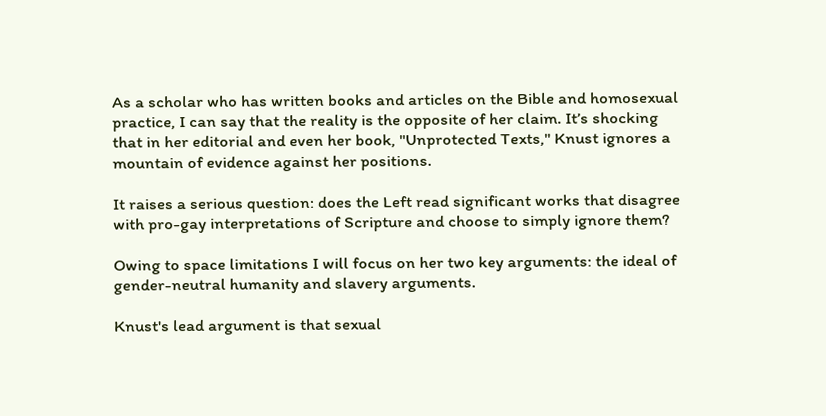As a scholar who has written books and articles on the Bible and homosexual practice, I can say that the reality is the opposite of her claim. It’s shocking that in her editorial and even her book, "Unprotected Texts," Knust ignores a mountain of evidence against her positions.

It raises a serious question: does the Left read significant works that disagree with pro-gay interpretations of Scripture and choose to simply ignore them?

Owing to space limitations I will focus on her two key arguments: the ideal of gender-neutral humanity and slavery arguments.

Knust's lead argument is that sexual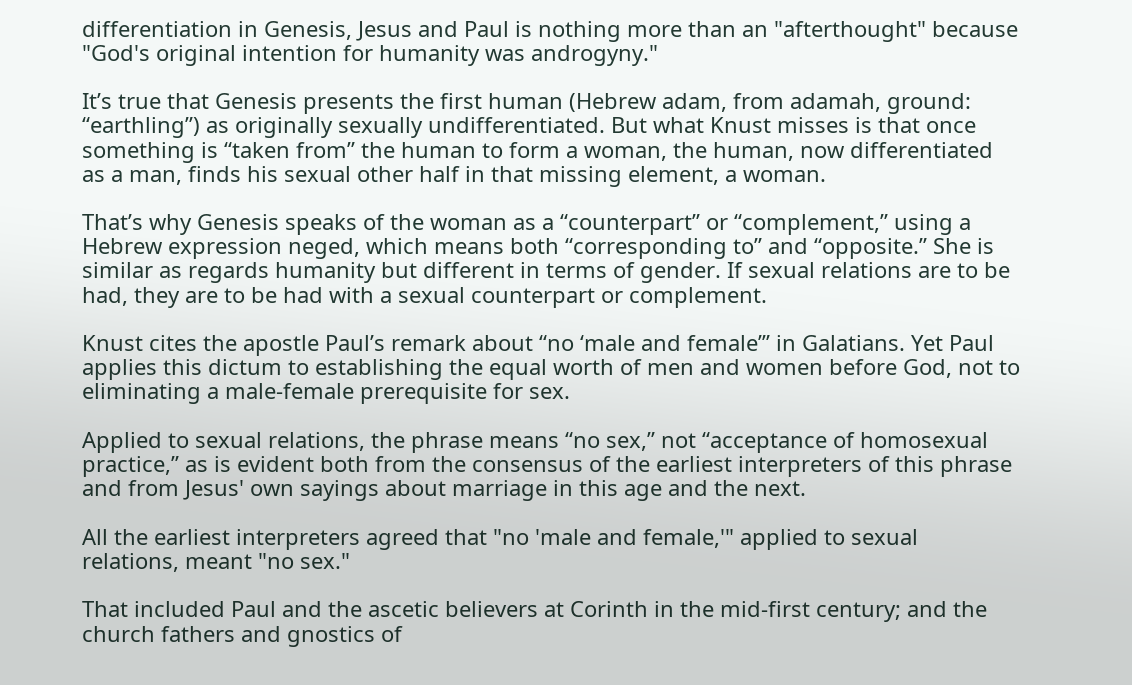differentiation in Genesis, Jesus and Paul is nothing more than an "afterthought" because "God's original intention for humanity was androgyny."

It’s true that Genesis presents the first human (Hebrew adam, from adamah, ground: “earthling”) as originally sexually undifferentiated. But what Knust misses is that once something is “taken from” the human to form a woman, the human, now differentiated as a man, finds his sexual other half in that missing element, a woman.

That’s why Genesis speaks of the woman as a “counterpart” or “complement,” using a Hebrew expression neged, which means both “corresponding to” and “opposite.” She is similar as regards humanity but different in terms of gender. If sexual relations are to be had, they are to be had with a sexual counterpart or complement.

Knust cites the apostle Paul’s remark about “no ‘male and female’” in Galatians. Yet Paul applies this dictum to establishing the equal worth of men and women before God, not to eliminating a male-female prerequisite for sex.

Applied to sexual relations, the phrase means “no sex,” not “acceptance of homosexual practice,” as is evident both from the consensus of the earliest interpreters of this phrase and from Jesus' own sayings about marriage in this age and the next.

All the earliest interpreters agreed that "no 'male and female,'" applied to sexual relations, meant "no sex."

That included Paul and the ascetic believers at Corinth in the mid-first century; and the church fathers and gnostics of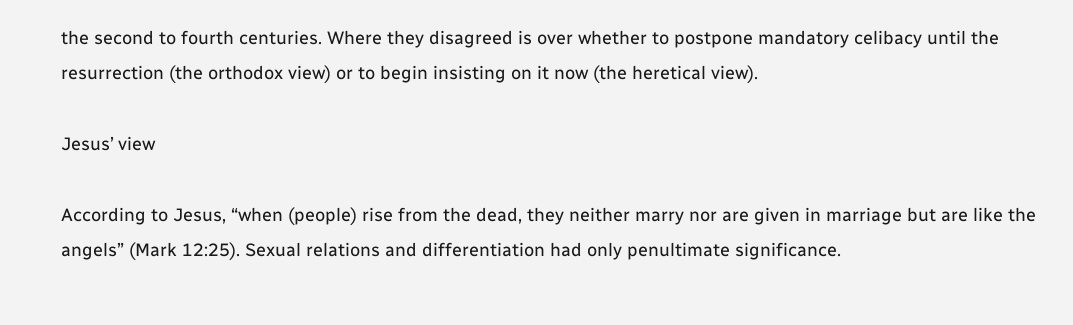the second to fourth centuries. Where they disagreed is over whether to postpone mandatory celibacy until the resurrection (the orthodox view) or to begin insisting on it now (the heretical view).

Jesus’ view

According to Jesus, “when (people) rise from the dead, they neither marry nor are given in marriage but are like the angels” (Mark 12:25). Sexual relations and differentiation had only penultimate significance.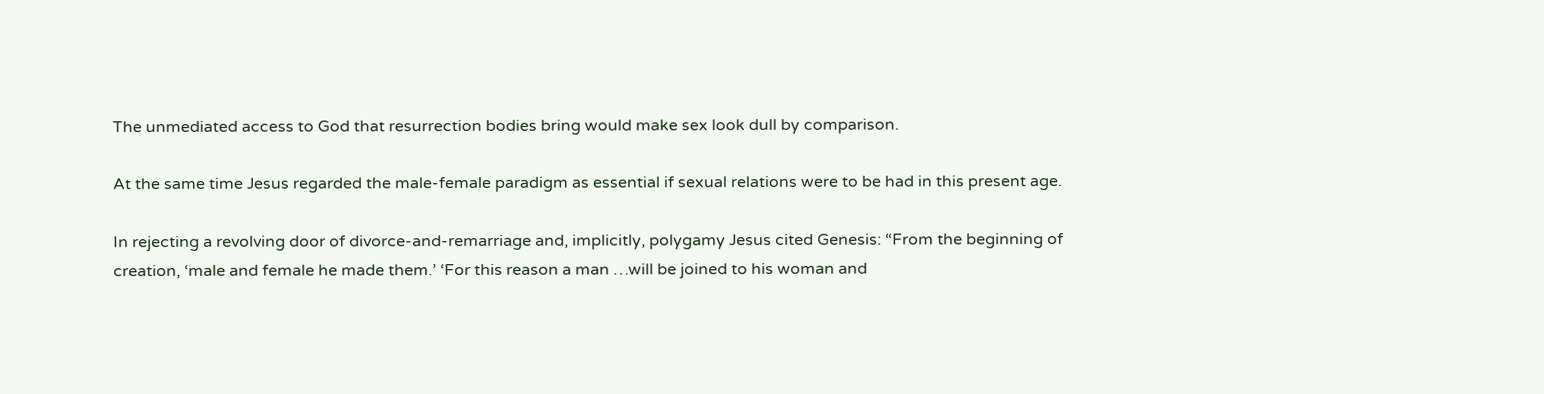The unmediated access to God that resurrection bodies bring would make sex look dull by comparison.

At the same time Jesus regarded the male-female paradigm as essential if sexual relations were to be had in this present age.

In rejecting a revolving door of divorce-and-remarriage and, implicitly, polygamy Jesus cited Genesis: “From the beginning of creation, ‘male and female he made them.’ ‘For this reason a man …will be joined to his woman and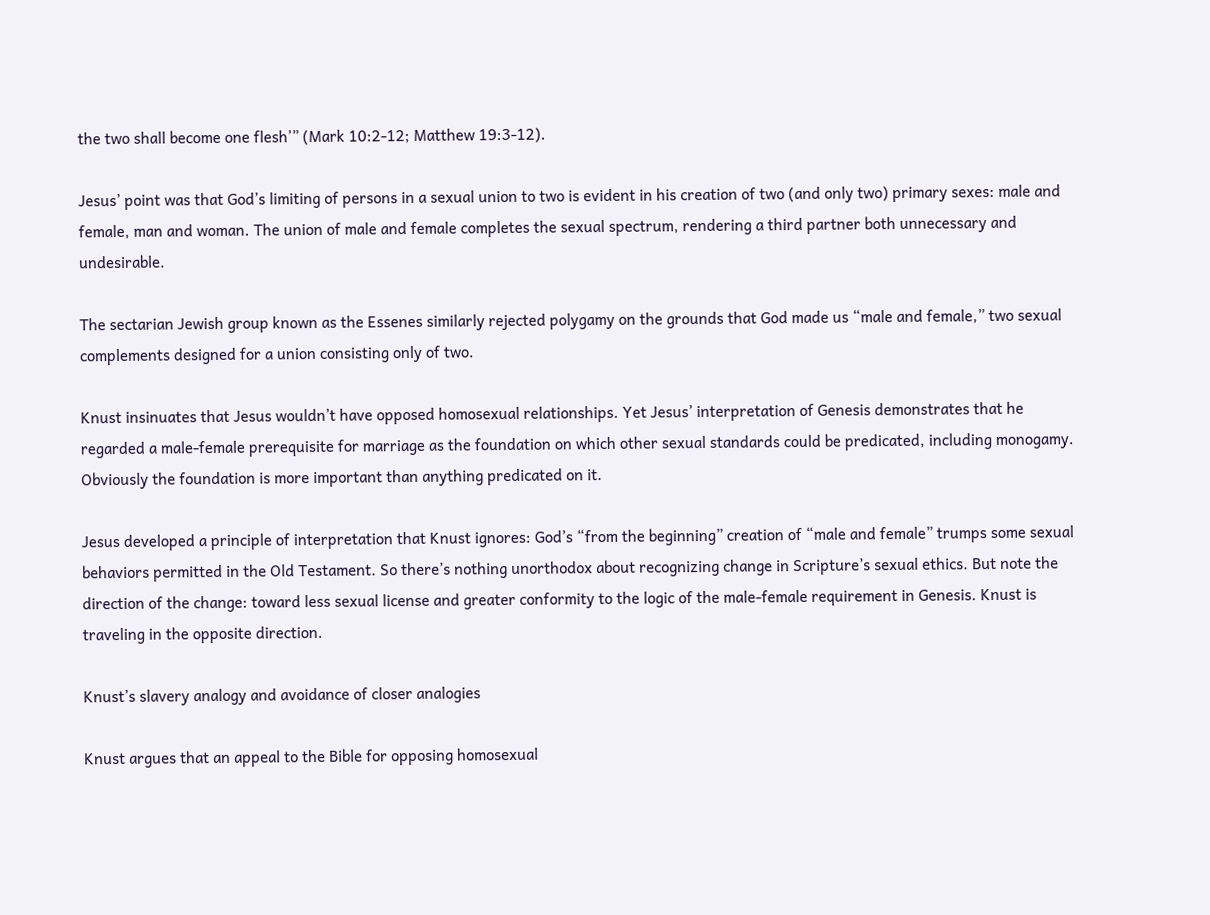the two shall become one flesh’” (Mark 10:2-12; Matthew 19:3-12).

Jesus’ point was that God’s limiting of persons in a sexual union to two is evident in his creation of two (and only two) primary sexes: male and female, man and woman. The union of male and female completes the sexual spectrum, rendering a third partner both unnecessary and undesirable.

The sectarian Jewish group known as the Essenes similarly rejected polygamy on the grounds that God made us “male and female,” two sexual complements designed for a union consisting only of two.

Knust insinuates that Jesus wouldn’t have opposed homosexual relationships. Yet Jesus’ interpretation of Genesis demonstrates that he regarded a male-female prerequisite for marriage as the foundation on which other sexual standards could be predicated, including monogamy. Obviously the foundation is more important than anything predicated on it.

Jesus developed a principle of interpretation that Knust ignores: God’s “from the beginning” creation of “male and female” trumps some sexual behaviors permitted in the Old Testament. So there’s nothing unorthodox about recognizing change in Scripture’s sexual ethics. But note the direction of the change: toward less sexual license and greater conformity to the logic of the male-female requirement in Genesis. Knust is traveling in the opposite direction.

Knust’s slavery analogy and avoidance of closer analogies

Knust argues that an appeal to the Bible for opposing homosexual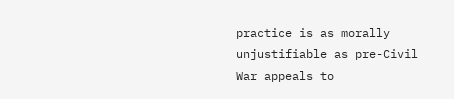practice is as morally unjustifiable as pre-Civil War appeals to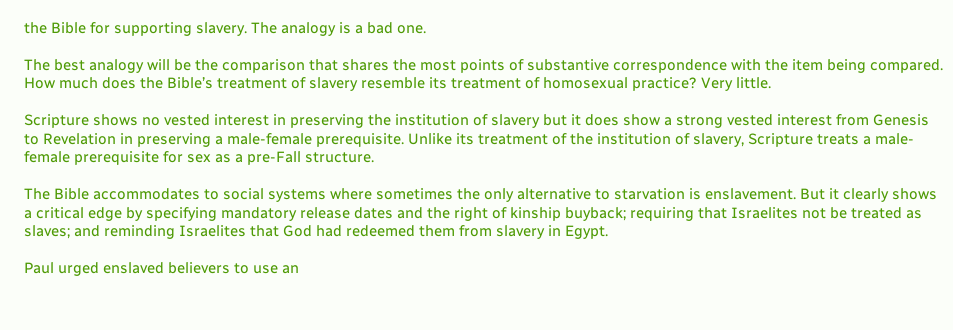the Bible for supporting slavery. The analogy is a bad one.

The best analogy will be the comparison that shares the most points of substantive correspondence with the item being compared. How much does the Bible’s treatment of slavery resemble its treatment of homosexual practice? Very little.

Scripture shows no vested interest in preserving the institution of slavery but it does show a strong vested interest from Genesis to Revelation in preserving a male-female prerequisite. Unlike its treatment of the institution of slavery, Scripture treats a male-female prerequisite for sex as a pre-Fall structure.

The Bible accommodates to social systems where sometimes the only alternative to starvation is enslavement. But it clearly shows a critical edge by specifying mandatory release dates and the right of kinship buyback; requiring that Israelites not be treated as slaves; and reminding Israelites that God had redeemed them from slavery in Egypt.

Paul urged enslaved believers to use an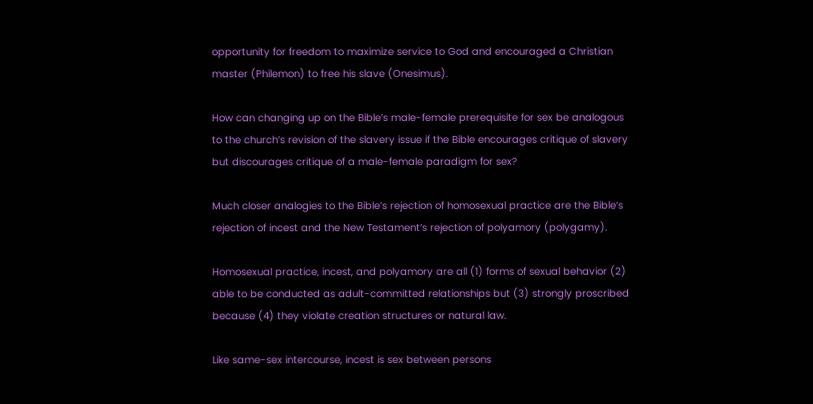opportunity for freedom to maximize service to God and encouraged a Christian master (Philemon) to free his slave (Onesimus).

How can changing up on the Bible’s male-female prerequisite for sex be analogous to the church’s revision of the slavery issue if the Bible encourages critique of slavery but discourages critique of a male-female paradigm for sex?

Much closer analogies to the Bible’s rejection of homosexual practice are the Bible’s rejection of incest and the New Testament’s rejection of polyamory (polygamy).

Homosexual practice, incest, and polyamory are all (1) forms of sexual behavior (2) able to be conducted as adult-committed relationships but (3) strongly proscribed because (4) they violate creation structures or natural law.

Like same-sex intercourse, incest is sex between persons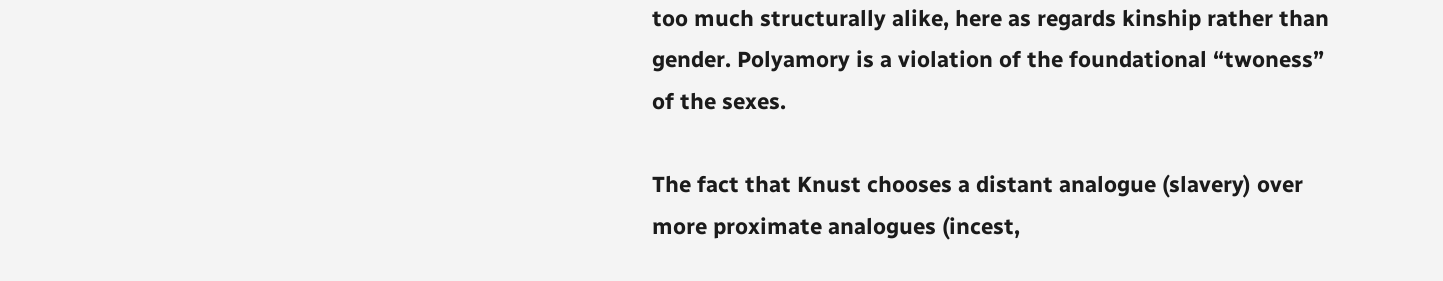too much structurally alike, here as regards kinship rather than gender. Polyamory is a violation of the foundational “twoness” of the sexes.

The fact that Knust chooses a distant analogue (slavery) over more proximate analogues (incest,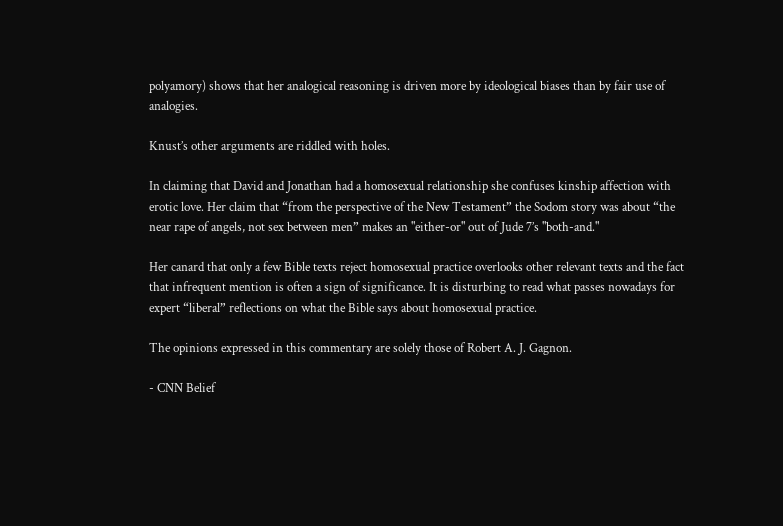polyamory) shows that her analogical reasoning is driven more by ideological biases than by fair use of analogies.

Knust’s other arguments are riddled with holes.

In claiming that David and Jonathan had a homosexual relationship she confuses kinship affection with erotic love. Her claim that “from the perspective of the New Testament” the Sodom story was about “the near rape of angels, not sex between men” makes an "either-or" out of Jude 7’s "both-and."

Her canard that only a few Bible texts reject homosexual practice overlooks other relevant texts and the fact that infrequent mention is often a sign of significance. It is disturbing to read what passes nowadays for expert “liberal” reflections on what the Bible says about homosexual practice.

The opinions expressed in this commentary are solely those of Robert A. J. Gagnon.

- CNN Belief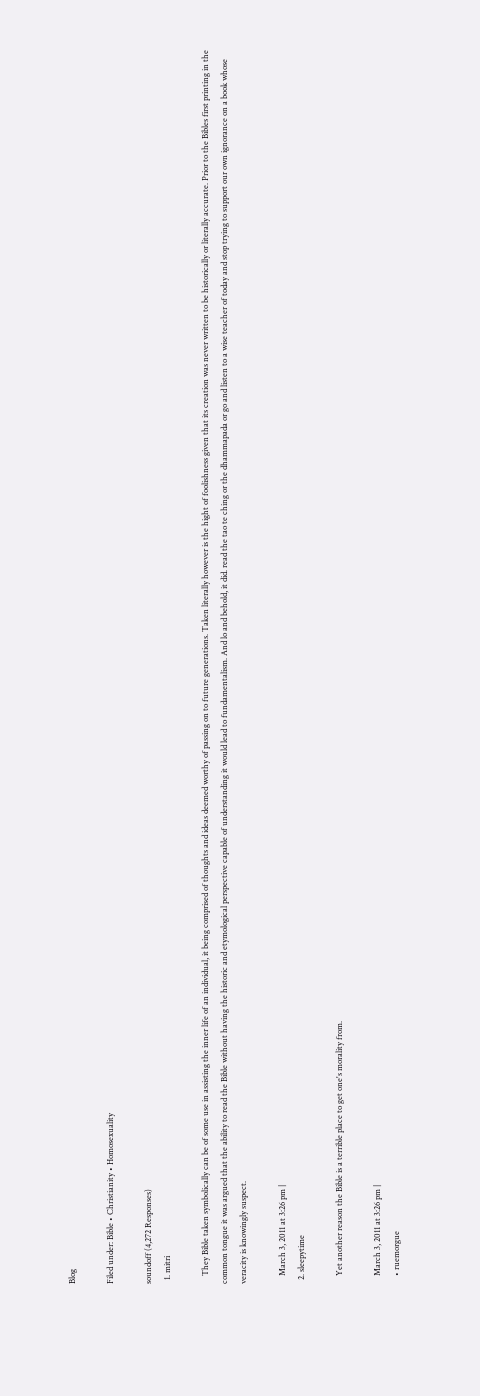Blog

Filed under: Bible • Christianity • Homosexuality

soundoff (4,272 Responses)
  1. mitri

    They Bible taken symbolically can be of some use in assisting the inner life of an individual, it being comprised of thoughts and ideas deemed worthy of passing on to future generations. Taken literally however is the hight of foolishness given that its creation was never written to be historically or literally accurate. Prior to the Bibles first printing in the common tongue it was argued that the ability to read the Bible without having the historic and etymological perspective capable of understanding it would lead to fundamentalism. And lo and behold, it did. read the tao te ching or the dhammapada or go and listen to a wise teacher of today and stop trying to support our own ignorance on a book whose veracity is knowingly suspect.

    March 3, 2011 at 3:26 pm |
  2. sleepytime

    Yet another reason the Bible is a terrible place to get one's morality from.

    March 3, 2011 at 3:26 pm |
    • ruemorgue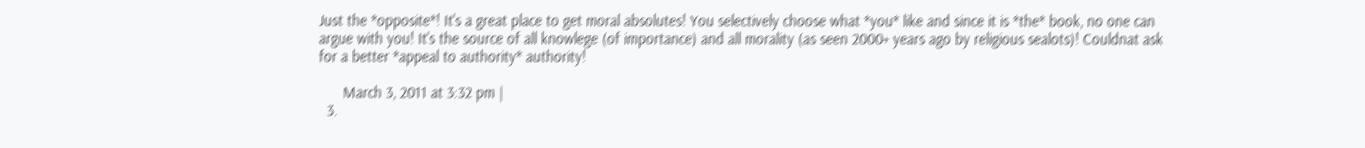Just the *opposite*! It's a great place to get moral absolutes! You selectively choose what *you* like and since it is *the* book, no one can argue with you! It's the source of all knowlege (of importance) and all morality (as seen 2000+ years ago by religious sealots)! Couldnat ask for a better *appeal to authority* authority!

      March 3, 2011 at 3:32 pm |
  3.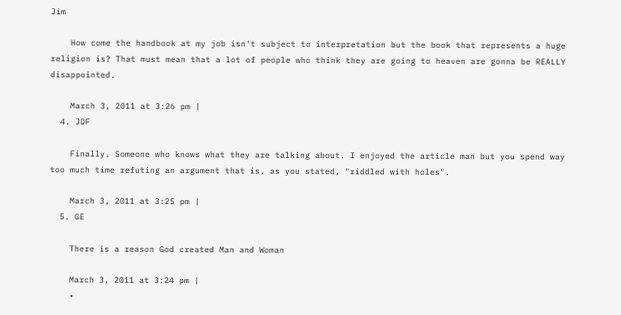Jim

    How come the handbook at my job isn't subject to interpretation but the book that represents a huge religion is? That must mean that a lot of people who think they are going to heaven are gonna be REALLY disappointed.

    March 3, 2011 at 3:26 pm |
  4. JDF

    Finally. Someone who knows what they are talking about. I enjoyed the article man but you spend way too much time refuting an argument that is, as you stated, "riddled with holes".

    March 3, 2011 at 3:25 pm |
  5. GE

    There is a reason God created Man and Woman

    March 3, 2011 at 3:24 pm |
    •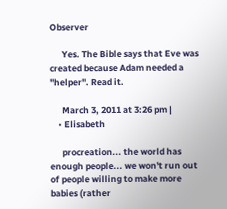Observer

      Yes. The Bible says that Eve was created because Adam needed a "helper". Read it.

      March 3, 2011 at 3:26 pm |
    • Elisabeth

      procreation... the world has enough people... we won't run out of people willing to make more babies (rather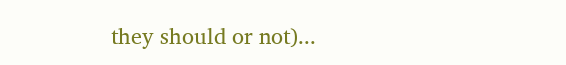they should or not)...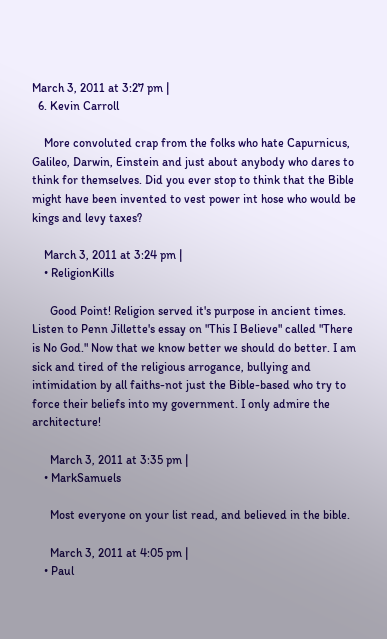March 3, 2011 at 3:27 pm |
  6. Kevin Carroll

    More convoluted crap from the folks who hate Capurnicus, Galileo, Darwin, Einstein and just about anybody who dares to think for themselves. Did you ever stop to think that the Bible might have been invented to vest power int hose who would be kings and levy taxes?

    March 3, 2011 at 3:24 pm |
    • ReligionKills

      Good Point! Religion served it's purpose in ancient times. Listen to Penn Jillette's essay on "This I Believe" called "There is No God." Now that we know better we should do better. I am sick and tired of the religious arrogance, bullying and intimidation by all faiths-not just the Bible-based who try to force their beliefs into my government. I only admire the architecture!

      March 3, 2011 at 3:35 pm |
    • MarkSamuels

      Most everyone on your list read, and believed in the bible.

      March 3, 2011 at 4:05 pm |
    • Paul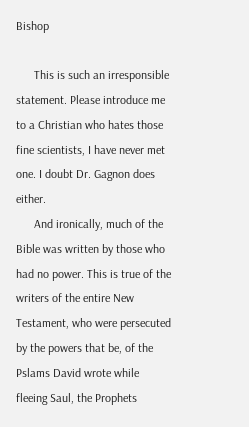Bishop

      This is such an irresponsible statement. Please introduce me to a Christian who hates those fine scientists, I have never met one. I doubt Dr. Gagnon does either.
      And ironically, much of the Bible was written by those who had no power. This is true of the writers of the entire New Testament, who were persecuted by the powers that be, of the Pslams David wrote while fleeing Saul, the Prophets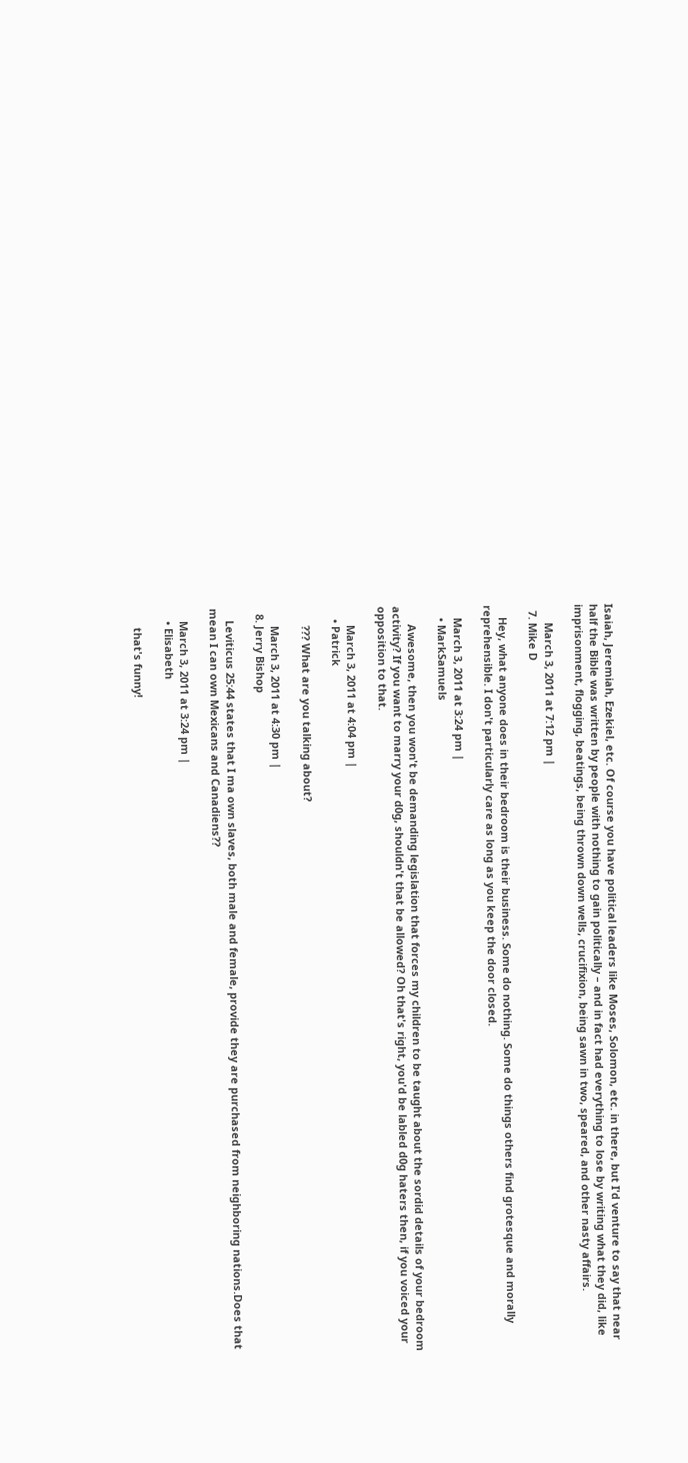Isaiah, Jeremiah, Ezekiel, etc. Of course you have political leaders like Moses, Solomon, etc. in there, but I'd venture to say that near half the Bible was written by people with nothing to gain politically – and in fact had everything to lose by writing what they did, like imprisonment, flogging, beatings, being thrown down wells, crucifixion, being sawn in two, speared, and other nasty affairs.

      March 3, 2011 at 7:12 pm |
  7. Mike D

    Hey, what anyone does in their bedroom is their business. Some do nothing. Some do things others find grotesque and morally reprehensible. I don't particularly care as long as you keep the door closed.

    March 3, 2011 at 3:24 pm |
    • MarkSamuels

      Awesome, then you won't be demanding legislation that forces my children to be taught about the sordid details of your bedroom activity? If you want to marry your d0g, shouldn't that be allowed? Oh that's right, you'd be labled d0g haters then, if you voiced your opposition to that.

      March 3, 2011 at 4:04 pm |
    • Patrick

      ??? What are you talking about?

      March 3, 2011 at 4:30 pm |
  8. Jerry Bishop

    Leviticus 25:44 states that I ma own slaves, both male and female, provide they are purchased from neighboring nations.Does that mean I can own Mexicans and Canadiens??

    March 3, 2011 at 3:24 pm |
    • Elisabeth

      that's funny!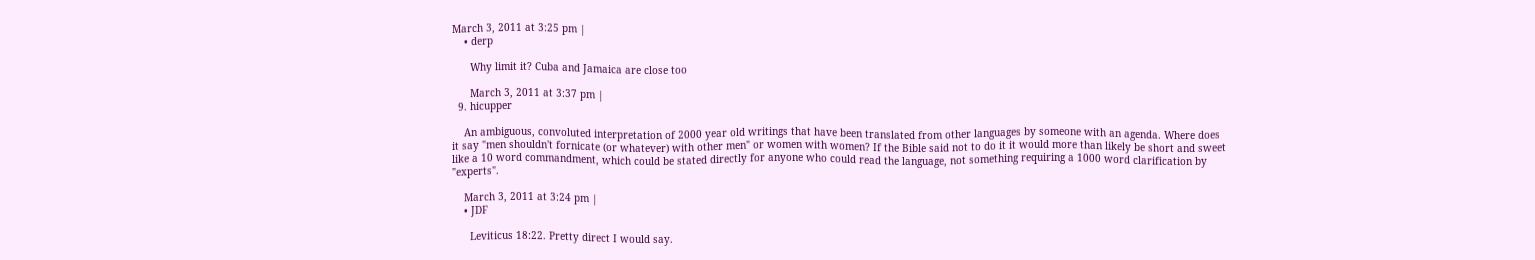March 3, 2011 at 3:25 pm |
    • derp

      Why limit it? Cuba and Jamaica are close too

      March 3, 2011 at 3:37 pm |
  9. hicupper

    An ambiguous, convoluted interpretation of 2000 year old writings that have been translated from other languages by someone with an agenda. Where does it say "men shouldn't fornicate (or whatever) with other men" or women with women? If the Bible said not to do it it would more than likely be short and sweet like a 10 word commandment, which could be stated directly for anyone who could read the language, not something requiring a 1000 word clarification by "experts".

    March 3, 2011 at 3:24 pm |
    • JDF

      Leviticus 18:22. Pretty direct I would say.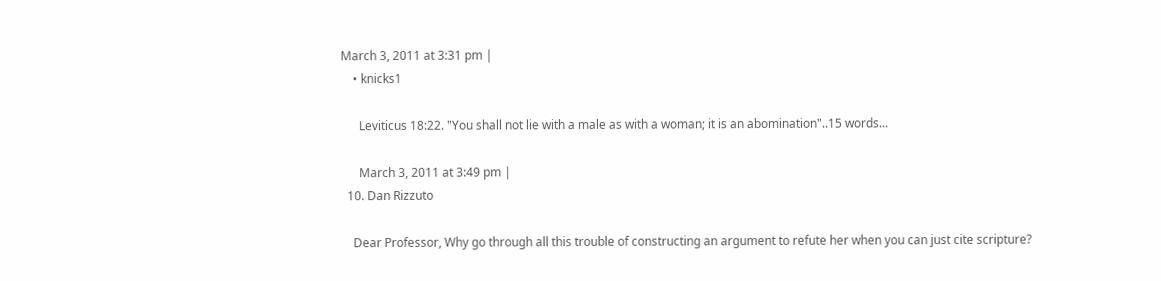March 3, 2011 at 3:31 pm |
    • knicks1

      Leviticus 18:22. "You shall not lie with a male as with a woman; it is an abomination"..15 words...

      March 3, 2011 at 3:49 pm |
  10. Dan Rizzuto

    Dear Professor, Why go through all this trouble of constructing an argument to refute her when you can just cite scripture?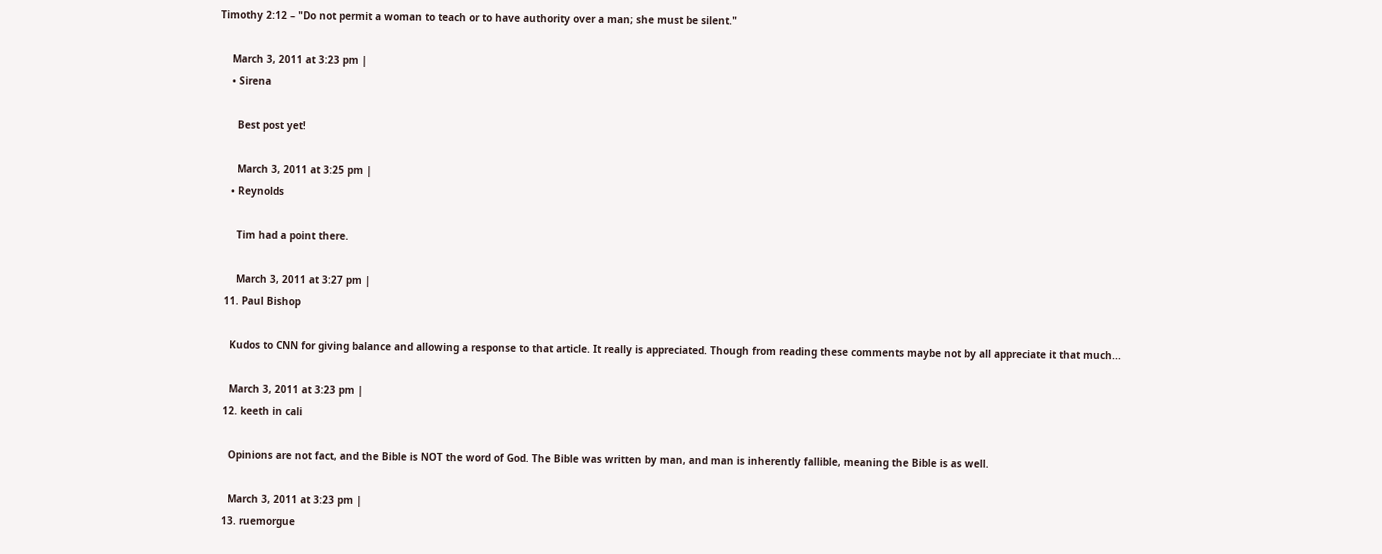Timothy 2:12 – "Do not permit a woman to teach or to have authority over a man; she must be silent."

    March 3, 2011 at 3:23 pm |
    • Sirena

      Best post yet!

      March 3, 2011 at 3:25 pm |
    • Reynolds

      Tim had a point there.

      March 3, 2011 at 3:27 pm |
  11. Paul Bishop

    Kudos to CNN for giving balance and allowing a response to that article. It really is appreciated. Though from reading these comments maybe not by all appreciate it that much...

    March 3, 2011 at 3:23 pm |
  12. keeth in cali

    Opinions are not fact, and the Bible is NOT the word of God. The Bible was written by man, and man is inherently fallible, meaning the Bible is as well.

    March 3, 2011 at 3:23 pm |
  13. ruemorgue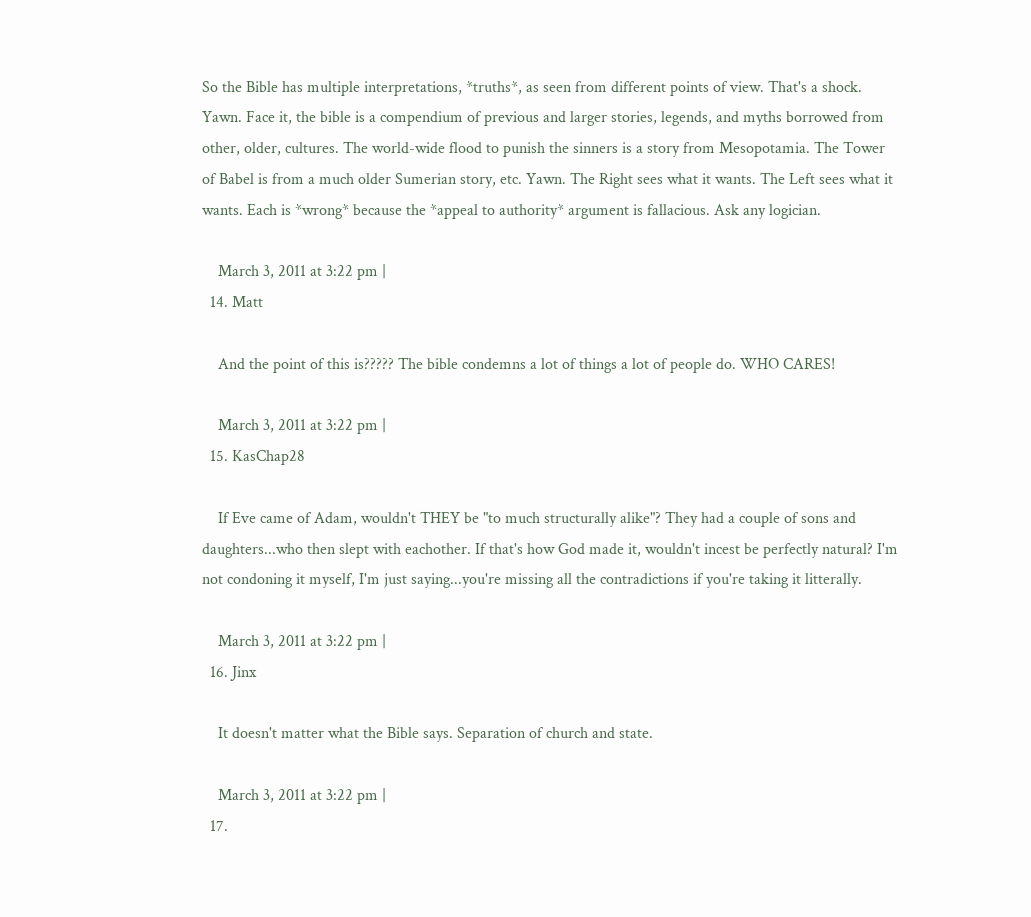So the Bible has multiple interpretations, *truths*, as seen from different points of view. That's a shock. Yawn. Face it, the bible is a compendium of previous and larger stories, legends, and myths borrowed from other, older, cultures. The world-wide flood to punish the sinners is a story from Mesopotamia. The Tower of Babel is from a much older Sumerian story, etc. Yawn. The Right sees what it wants. The Left sees what it wants. Each is *wrong* because the *appeal to authority* argument is fallacious. Ask any logician.

    March 3, 2011 at 3:22 pm |
  14. Matt

    And the point of this is????? The bible condemns a lot of things a lot of people do. WHO CARES!

    March 3, 2011 at 3:22 pm |
  15. KasChap28

    If Eve came of Adam, wouldn't THEY be "to much structurally alike"? They had a couple of sons and daughters...who then slept with eachother. If that's how God made it, wouldn't incest be perfectly natural? I'm not condoning it myself, I'm just saying...you're missing all the contradictions if you're taking it litterally.

    March 3, 2011 at 3:22 pm |
  16. Jinx

    It doesn't matter what the Bible says. Separation of church and state.

    March 3, 2011 at 3:22 pm |
  17.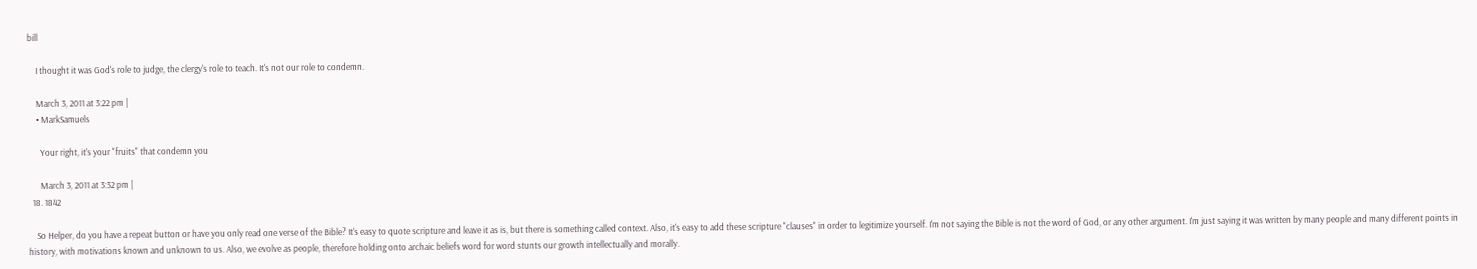bill

    I thought it was God's role to judge, the clergy's role to teach. It's not our role to condemn.

    March 3, 2011 at 3:22 pm |
    • MarkSamuels

      Your right, it's your "fruits" that condemn you

      March 3, 2011 at 3:32 pm |
  18. 1842

    So Helper, do you have a repeat button or have you only read one verse of the Bible? It's easy to quote scripture and leave it as is, but there is something called context. Also, it's easy to add these scripture "clauses" in order to legitimize yourself. I'm not saying the Bible is not the word of God, or any other argument. I'm just saying it was written by many people and many different points in history, with motivations known and unknown to us. Also, we evolve as people, therefore holding onto archaic beliefs word for word stunts our growth intellectually and morally.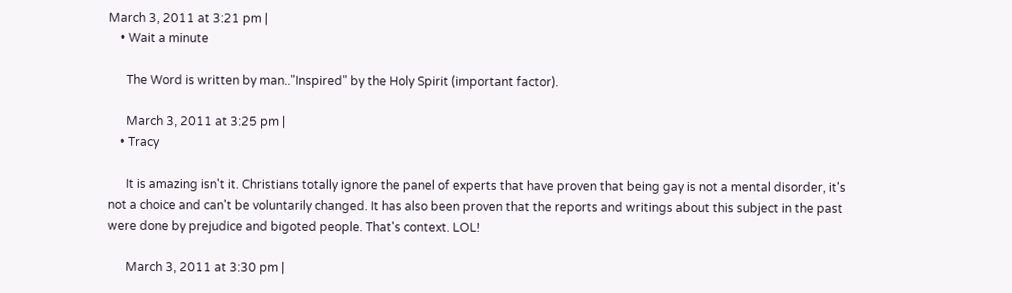March 3, 2011 at 3:21 pm |
    • Wait a minute

      The Word is written by man.."Inspired" by the Holy Spirit (important factor).

      March 3, 2011 at 3:25 pm |
    • Tracy

      It is amazing isn't it. Christians totally ignore the panel of experts that have proven that being gay is not a mental disorder, it's not a choice and can't be voluntarily changed. It has also been proven that the reports and writings about this subject in the past were done by prejudice and bigoted people. That's context. LOL!

      March 3, 2011 at 3:30 pm |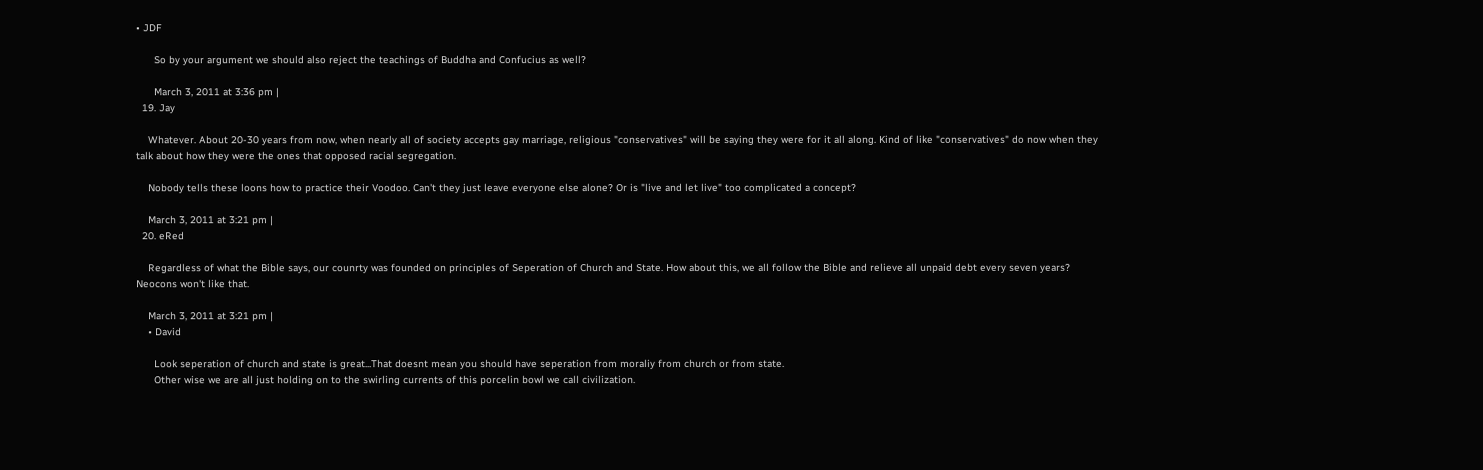• JDF

      So by your argument we should also reject the teachings of Buddha and Confucius as well?

      March 3, 2011 at 3:36 pm |
  19. Jay

    Whatever. About 20-30 years from now, when nearly all of society accepts gay marriage, religious "conservatives" will be saying they were for it all along. Kind of like "conservatives" do now when they talk about how they were the ones that opposed racial segregation.

    Nobody tells these loons how to practice their Voodoo. Can't they just leave everyone else alone? Or is "live and let live" too complicated a concept?

    March 3, 2011 at 3:21 pm |
  20. eRed

    Regardless of what the Bible says, our counrty was founded on principles of Seperation of Church and State. How about this, we all follow the Bible and relieve all unpaid debt every seven years? Neocons won't like that.

    March 3, 2011 at 3:21 pm |
    • David

      Look seperation of church and state is great...That doesnt mean you should have seperation from moraliy from church or from state.
      Other wise we are all just holding on to the swirling currents of this porcelin bowl we call civilization.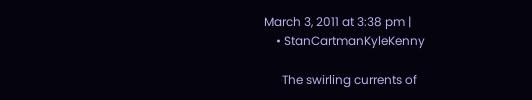March 3, 2011 at 3:38 pm |
    • StanCartmanKyleKenny

      The swirling currents of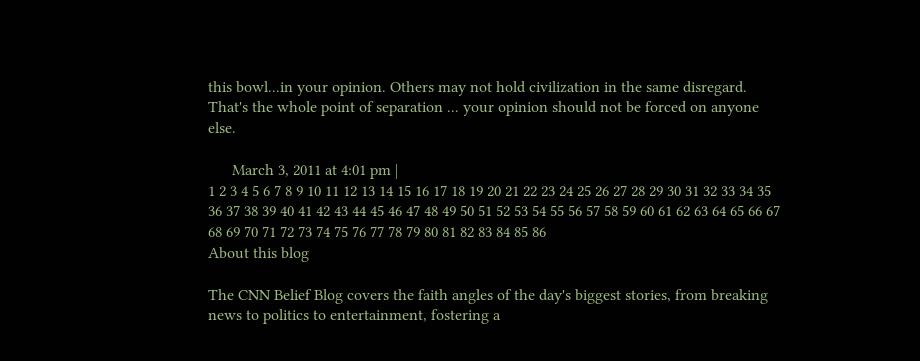this bowl...in your opinion. Others may not hold civilization in the same disregard. That's the whole point of separation ... your opinion should not be forced on anyone else.

      March 3, 2011 at 4:01 pm |
1 2 3 4 5 6 7 8 9 10 11 12 13 14 15 16 17 18 19 20 21 22 23 24 25 26 27 28 29 30 31 32 33 34 35 36 37 38 39 40 41 42 43 44 45 46 47 48 49 50 51 52 53 54 55 56 57 58 59 60 61 62 63 64 65 66 67 68 69 70 71 72 73 74 75 76 77 78 79 80 81 82 83 84 85 86
About this blog

The CNN Belief Blog covers the faith angles of the day's biggest stories, from breaking news to politics to entertainment, fostering a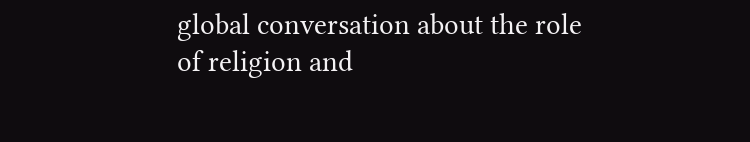global conversation about the role of religion and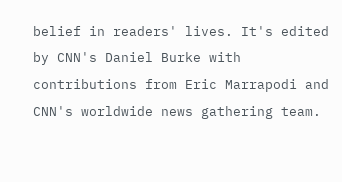belief in readers' lives. It's edited by CNN's Daniel Burke with contributions from Eric Marrapodi and CNN's worldwide news gathering team.